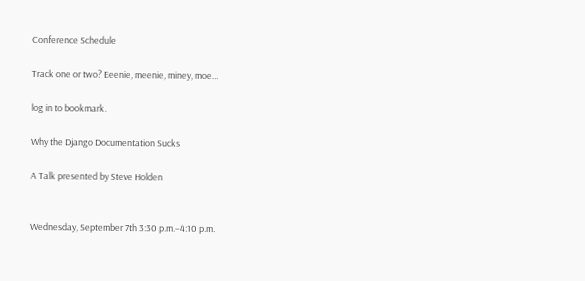Conference Schedule

Track one or two? Eeenie, meenie, miney, moe…

log in to bookmark.

Why the Django Documentation Sucks

A Talk presented by Steve Holden


Wednesday, September 7th 3:30 p.m.–4:10 p.m.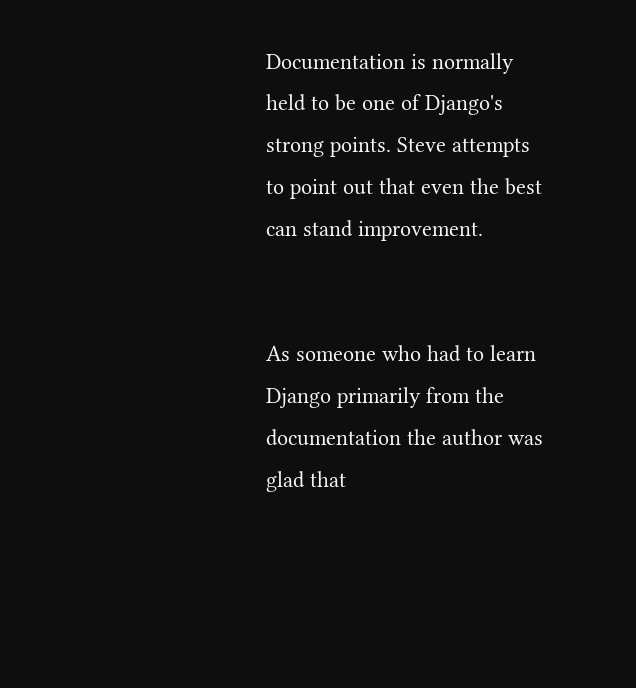Documentation is normally held to be one of Django's strong points. Steve attempts to point out that even the best can stand improvement.


As someone who had to learn Django primarily from the documentation the author was glad that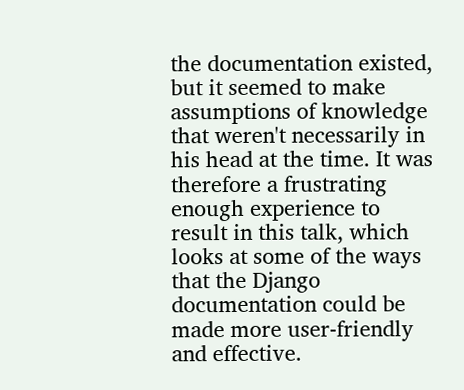the documentation existed, but it seemed to make assumptions of knowledge that weren't necessarily in his head at the time. It was therefore a frustrating enough experience to result in this talk, which looks at some of the ways that the Django documentation could be made more user-friendly and effective.